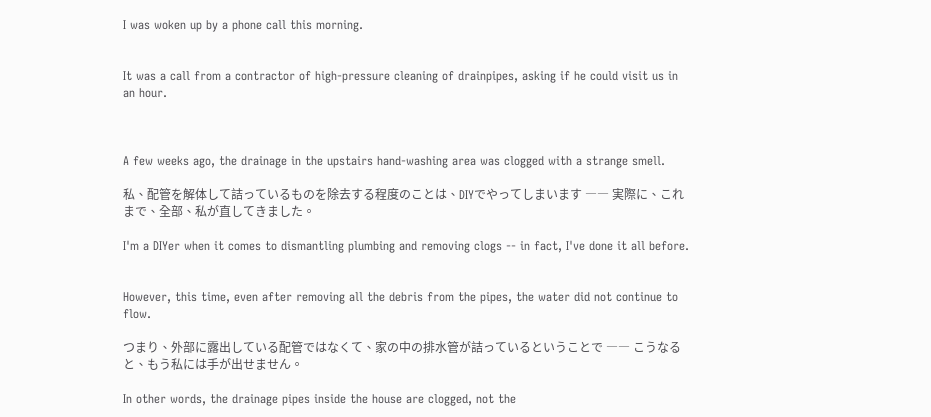I was woken up by a phone call this morning.


It was a call from a contractor of high-pressure cleaning of drainpipes, asking if he could visit us in an hour.



A few weeks ago, the drainage in the upstairs hand-washing area was clogged with a strange smell.

私、配管を解体して詰っているものを除去する程度のことは、DIYでやってしまいます ―― 実際に、これまで、全部、私が直してきました。

I'm a DIYer when it comes to dismantling plumbing and removing clogs -- in fact, I've done it all before.


However, this time, even after removing all the debris from the pipes, the water did not continue to flow.

つまり、外部に露出している配管ではなくて、家の中の排水管が詰っているということで ―― こうなると、もう私には手が出せません。

In other words, the drainage pipes inside the house are clogged, not the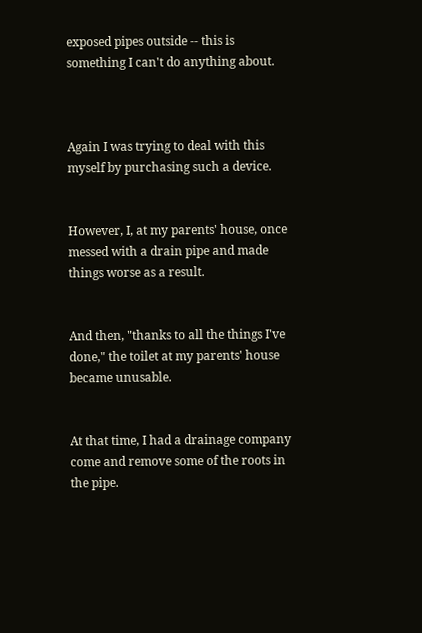exposed pipes outside -- this is something I can't do anything about.



Again I was trying to deal with this myself by purchasing such a device.


However, I, at my parents' house, once messed with a drain pipe and made things worse as a result.


And then, "thanks to all the things I've done," the toilet at my parents' house became unusable.


At that time, I had a drainage company come and remove some of the roots in the pipe.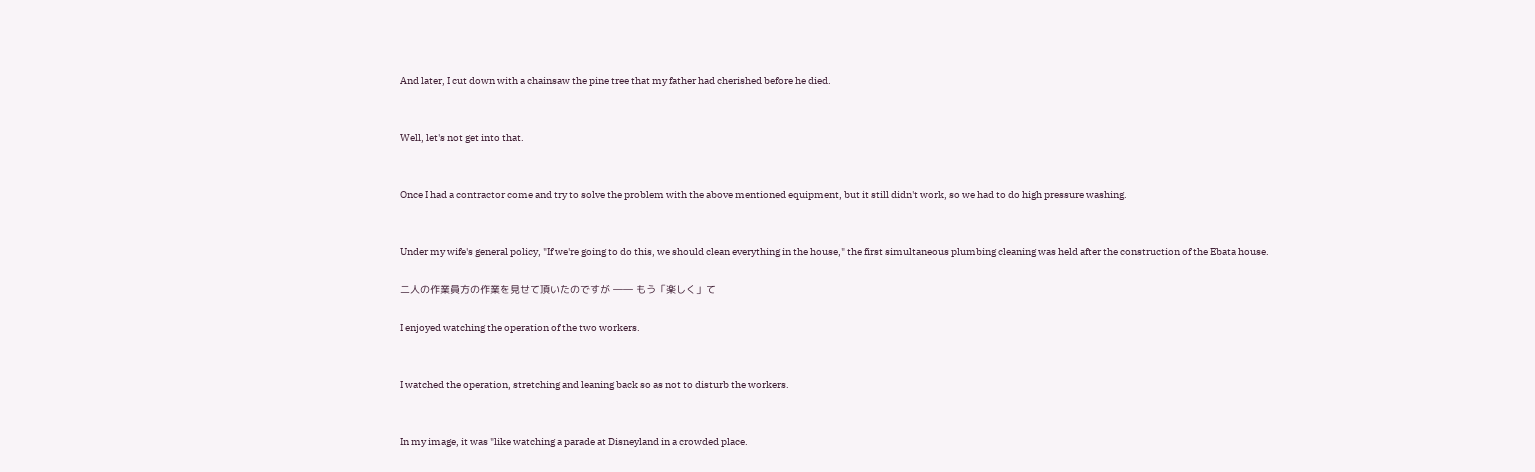And later, I cut down with a chainsaw the pine tree that my father had cherished before he died.


Well, let's not get into that.


Once I had a contractor come and try to solve the problem with the above mentioned equipment, but it still didn't work, so we had to do high pressure washing.


Under my wife's general policy, "If we're going to do this, we should clean everything in the house," the first simultaneous plumbing cleaning was held after the construction of the Ebata house.

二人の作業員方の作業を見せて頂いたのですが ―― もう「楽しく」て

I enjoyed watching the operation of the two workers.


I watched the operation, stretching and leaning back so as not to disturb the workers.


In my image, it was "like watching a parade at Disneyland in a crowded place.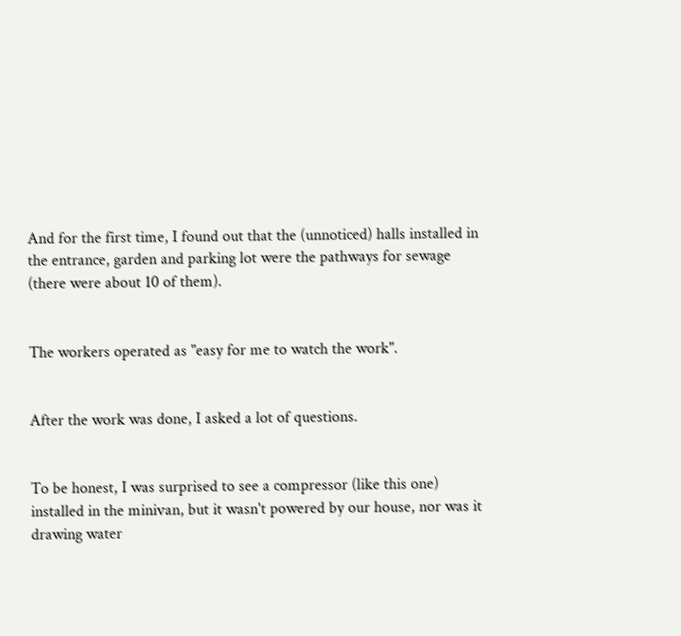And for the first time, I found out that the (unnoticed) halls installed in the entrance, garden and parking lot were the pathways for sewage (there were about 10 of them).


The workers operated as "easy for me to watch the work".


After the work was done, I asked a lot of questions.


To be honest, I was surprised to see a compressor (like this one) installed in the minivan, but it wasn't powered by our house, nor was it drawing water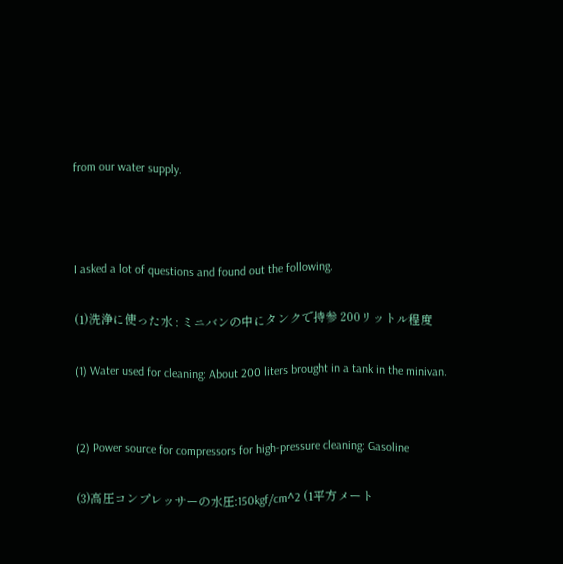from our water supply.



I asked a lot of questions and found out the following.

(1)洗浄に使った水 : ミニバンの中にタンクで持参 200リットル程度

(1) Water used for cleaning: About 200 liters brought in a tank in the minivan.


(2) Power source for compressors for high-pressure cleaning: Gasoline

(3)高圧コンプレッサーの水圧:150kgf/cm^2 (1平方メート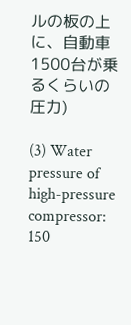ルの板の上に、自動車1500台が乗るくらいの圧力)

(3) Water pressure of high-pressure compressor: 150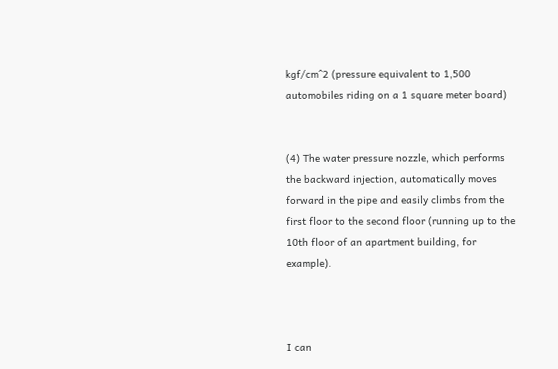kgf/cm^2 (pressure equivalent to 1,500 automobiles riding on a 1 square meter board)


(4) The water pressure nozzle, which performs the backward injection, automatically moves forward in the pipe and easily climbs from the first floor to the second floor (running up to the 10th floor of an apartment building, for example).



I can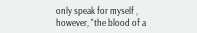only speak for myself , however, "the blood of a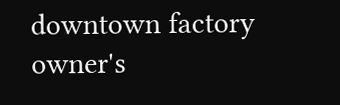downtown factory owner's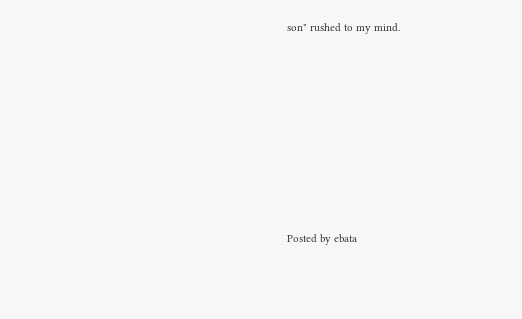son" rushed to my mind.












Posted by ebata